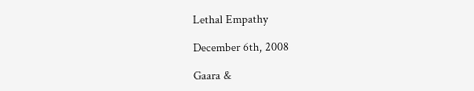Lethal Empathy

December 6th, 2008

Gaara &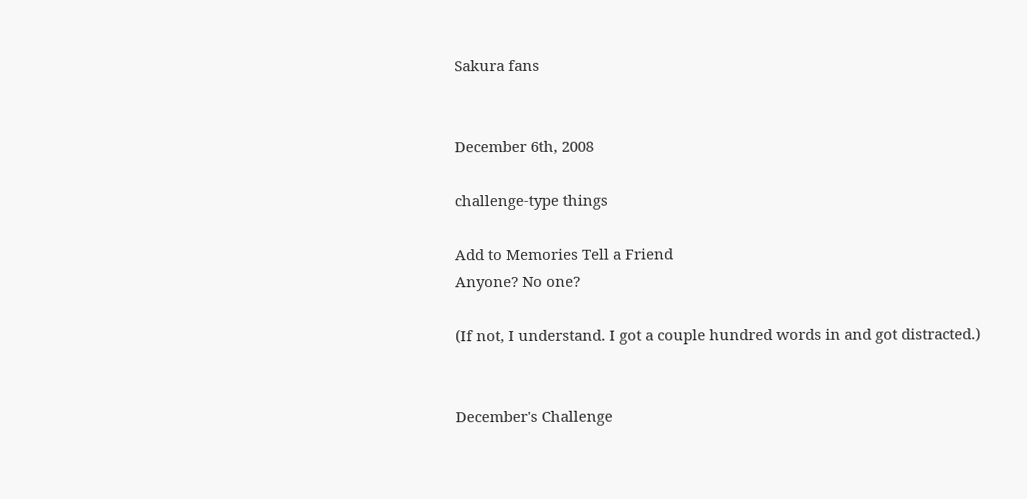Sakura fans


December 6th, 2008

challenge-type things

Add to Memories Tell a Friend
Anyone? No one?

(If not, I understand. I got a couple hundred words in and got distracted.)


December's Challenge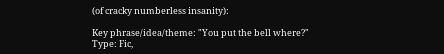(of cracky numberless insanity):

Key phrase/idea/theme: "You put the bell where?"
Type: Fic,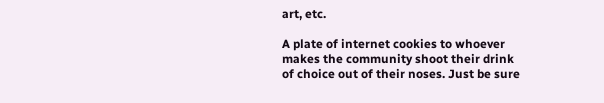art, etc.

A plate of internet cookies to whoever makes the community shoot their drink of choice out of their noses. Just be sure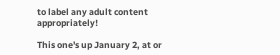to label any adult content appropriately!

This one's up January 2, at or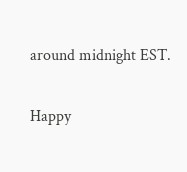around midnight EST.

Happy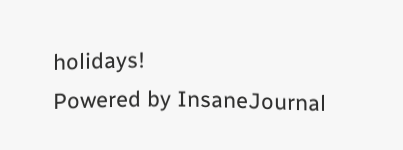holidays!
Powered by InsaneJournal